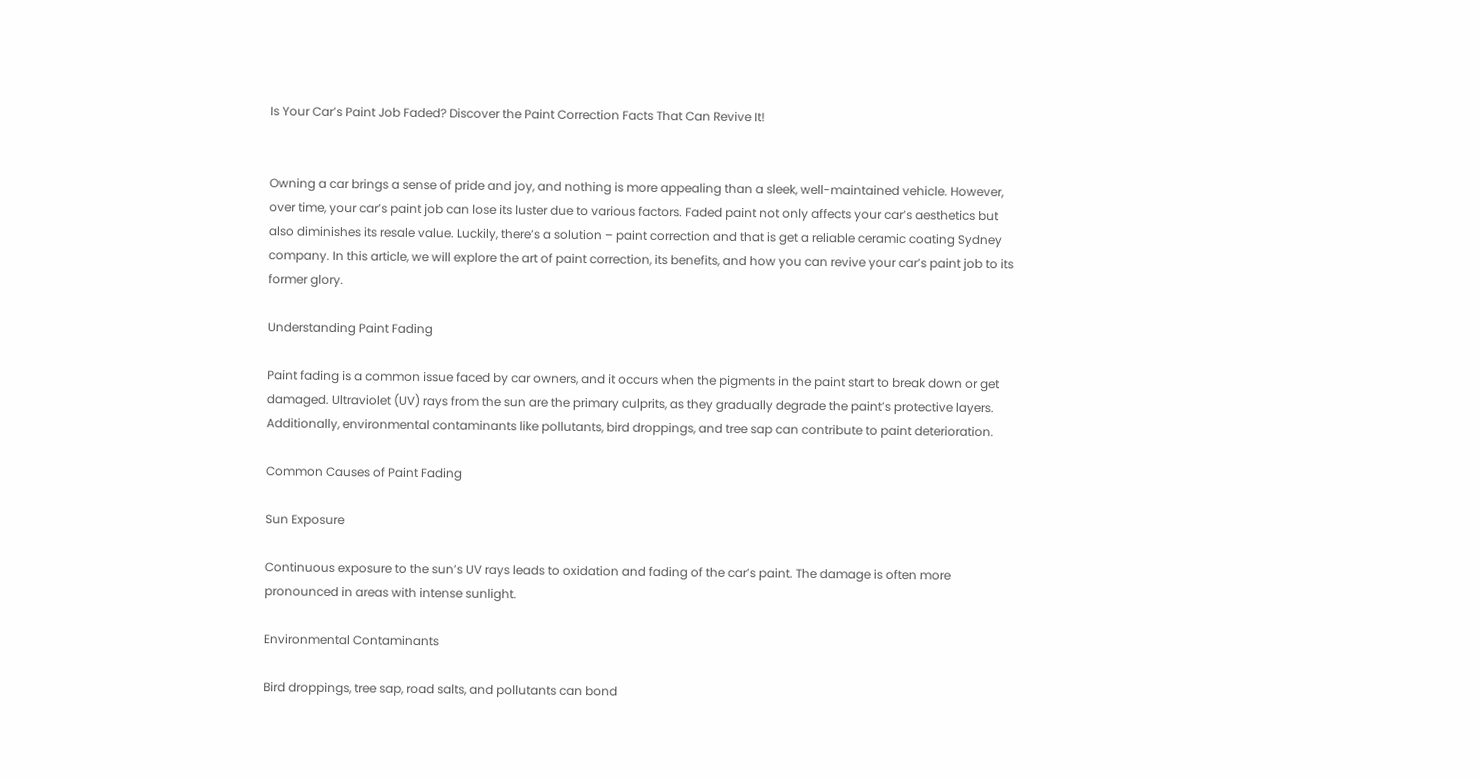Is Your Car’s Paint Job Faded? Discover the Paint Correction Facts That Can Revive It!


Owning a car brings a sense of pride and joy, and nothing is more appealing than a sleek, well-maintained vehicle. However, over time, your car’s paint job can lose its luster due to various factors. Faded paint not only affects your car’s aesthetics but also diminishes its resale value. Luckily, there’s a solution – paint correction and that is get a reliable ceramic coating Sydney company. In this article, we will explore the art of paint correction, its benefits, and how you can revive your car’s paint job to its former glory.

Understanding Paint Fading

Paint fading is a common issue faced by car owners, and it occurs when the pigments in the paint start to break down or get damaged. Ultraviolet (UV) rays from the sun are the primary culprits, as they gradually degrade the paint’s protective layers. Additionally, environmental contaminants like pollutants, bird droppings, and tree sap can contribute to paint deterioration.

Common Causes of Paint Fading

Sun Exposure

Continuous exposure to the sun’s UV rays leads to oxidation and fading of the car’s paint. The damage is often more pronounced in areas with intense sunlight.

Environmental Contaminants

Bird droppings, tree sap, road salts, and pollutants can bond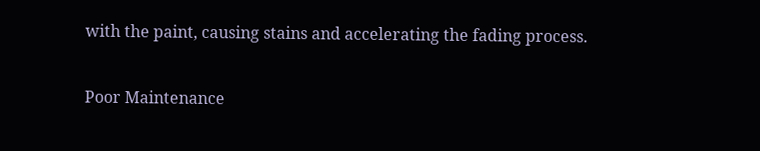with the paint, causing stains and accelerating the fading process.

Poor Maintenance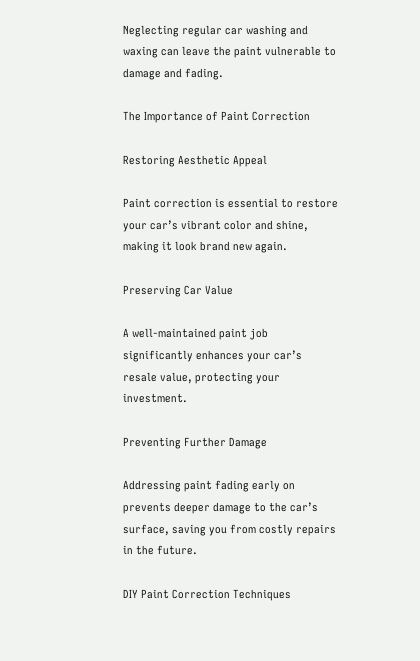Neglecting regular car washing and waxing can leave the paint vulnerable to damage and fading.

The Importance of Paint Correction

Restoring Aesthetic Appeal

Paint correction is essential to restore your car’s vibrant color and shine, making it look brand new again.

Preserving Car Value

A well-maintained paint job significantly enhances your car’s resale value, protecting your investment.

Preventing Further Damage

Addressing paint fading early on prevents deeper damage to the car’s surface, saving you from costly repairs in the future.

DIY Paint Correction Techniques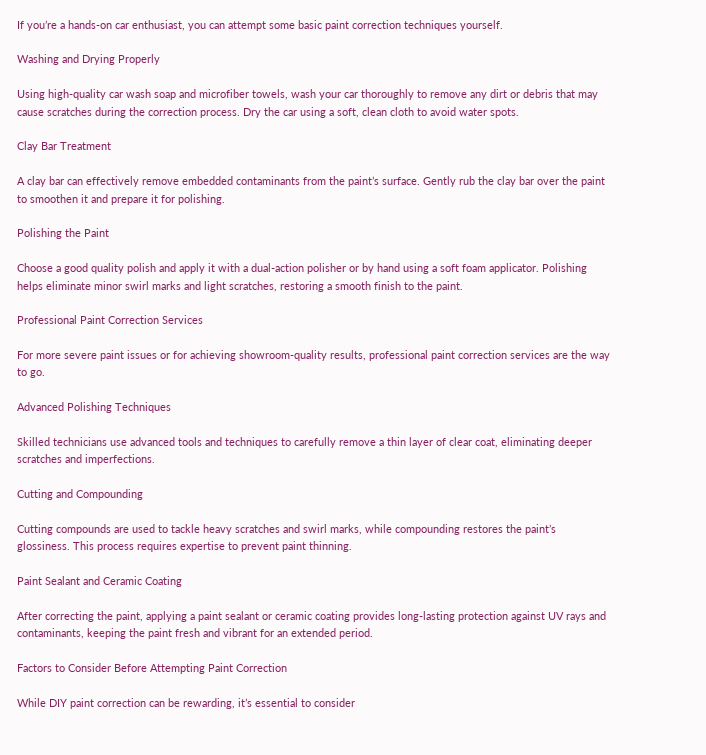If you’re a hands-on car enthusiast, you can attempt some basic paint correction techniques yourself.

Washing and Drying Properly

Using high-quality car wash soap and microfiber towels, wash your car thoroughly to remove any dirt or debris that may cause scratches during the correction process. Dry the car using a soft, clean cloth to avoid water spots.

Clay Bar Treatment

A clay bar can effectively remove embedded contaminants from the paint’s surface. Gently rub the clay bar over the paint to smoothen it and prepare it for polishing.

Polishing the Paint

Choose a good quality polish and apply it with a dual-action polisher or by hand using a soft foam applicator. Polishing helps eliminate minor swirl marks and light scratches, restoring a smooth finish to the paint.

Professional Paint Correction Services

For more severe paint issues or for achieving showroom-quality results, professional paint correction services are the way to go.

Advanced Polishing Techniques

Skilled technicians use advanced tools and techniques to carefully remove a thin layer of clear coat, eliminating deeper scratches and imperfections.

Cutting and Compounding

Cutting compounds are used to tackle heavy scratches and swirl marks, while compounding restores the paint’s glossiness. This process requires expertise to prevent paint thinning.

Paint Sealant and Ceramic Coating

After correcting the paint, applying a paint sealant or ceramic coating provides long-lasting protection against UV rays and contaminants, keeping the paint fresh and vibrant for an extended period.

Factors to Consider Before Attempting Paint Correction

While DIY paint correction can be rewarding, it’s essential to consider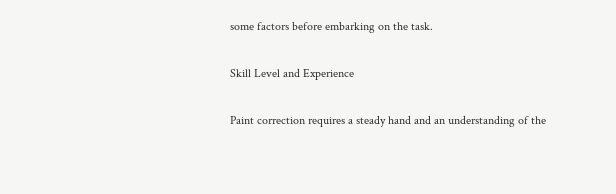some factors before embarking on the task.

Skill Level and Experience

Paint correction requires a steady hand and an understanding of the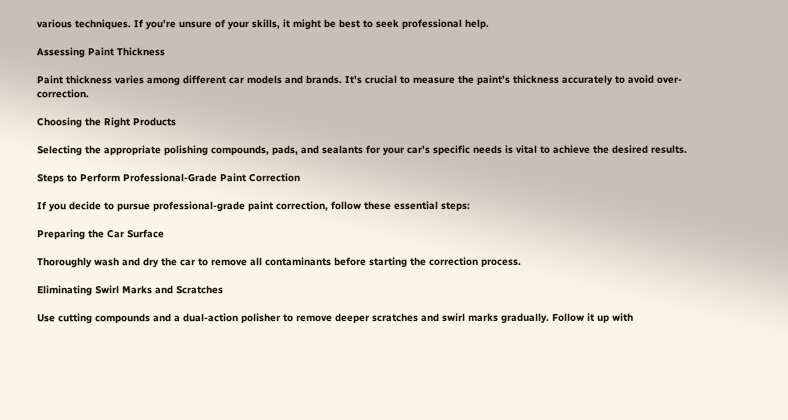various techniques. If you’re unsure of your skills, it might be best to seek professional help.

Assessing Paint Thickness

Paint thickness varies among different car models and brands. It’s crucial to measure the paint’s thickness accurately to avoid over-correction.

Choosing the Right Products

Selecting the appropriate polishing compounds, pads, and sealants for your car’s specific needs is vital to achieve the desired results.

Steps to Perform Professional-Grade Paint Correction

If you decide to pursue professional-grade paint correction, follow these essential steps:

Preparing the Car Surface

Thoroughly wash and dry the car to remove all contaminants before starting the correction process.

Eliminating Swirl Marks and Scratches

Use cutting compounds and a dual-action polisher to remove deeper scratches and swirl marks gradually. Follow it up with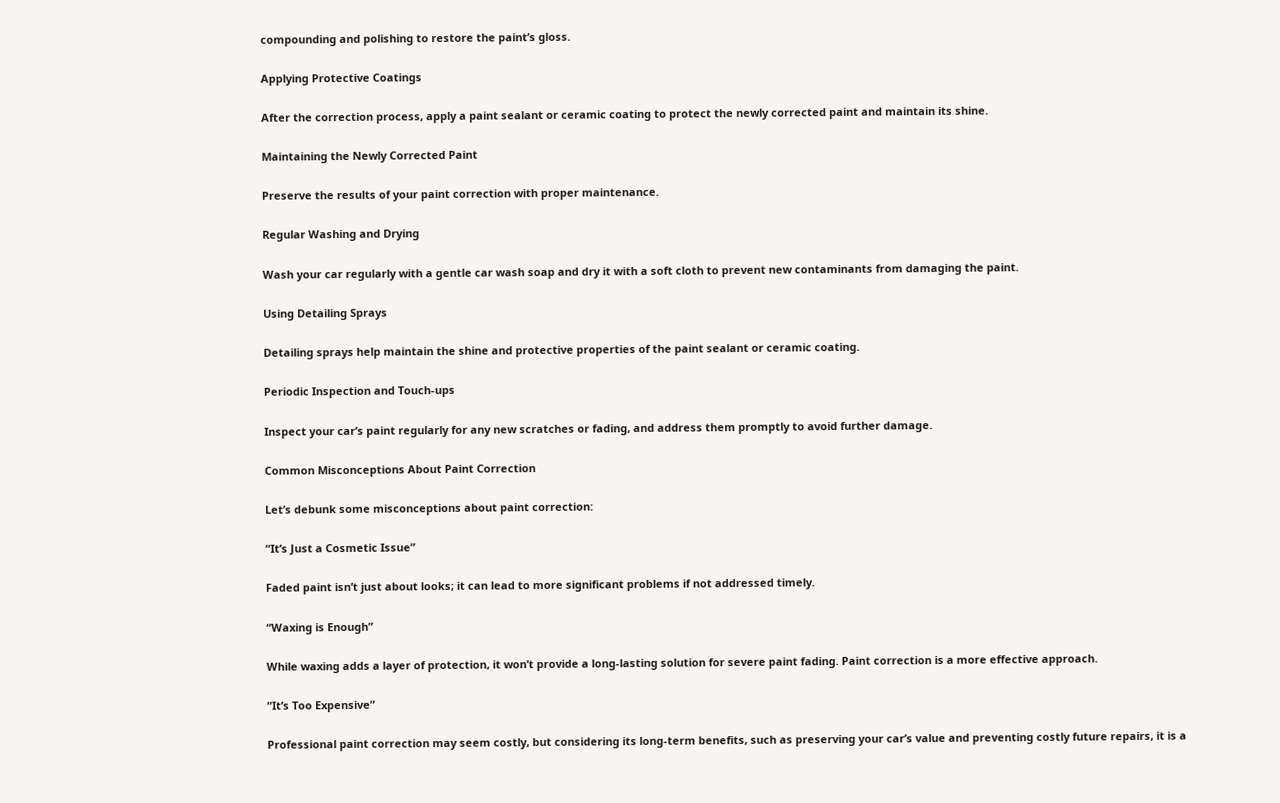compounding and polishing to restore the paint’s gloss.

Applying Protective Coatings

After the correction process, apply a paint sealant or ceramic coating to protect the newly corrected paint and maintain its shine.

Maintaining the Newly Corrected Paint

Preserve the results of your paint correction with proper maintenance.

Regular Washing and Drying

Wash your car regularly with a gentle car wash soap and dry it with a soft cloth to prevent new contaminants from damaging the paint.

Using Detailing Sprays

Detailing sprays help maintain the shine and protective properties of the paint sealant or ceramic coating.

Periodic Inspection and Touch-ups

Inspect your car’s paint regularly for any new scratches or fading, and address them promptly to avoid further damage.

Common Misconceptions About Paint Correction

Let’s debunk some misconceptions about paint correction:

“It’s Just a Cosmetic Issue”

Faded paint isn’t just about looks; it can lead to more significant problems if not addressed timely.

“Waxing is Enough”

While waxing adds a layer of protection, it won’t provide a long-lasting solution for severe paint fading. Paint correction is a more effective approach.

“It’s Too Expensive”

Professional paint correction may seem costly, but considering its long-term benefits, such as preserving your car’s value and preventing costly future repairs, it is a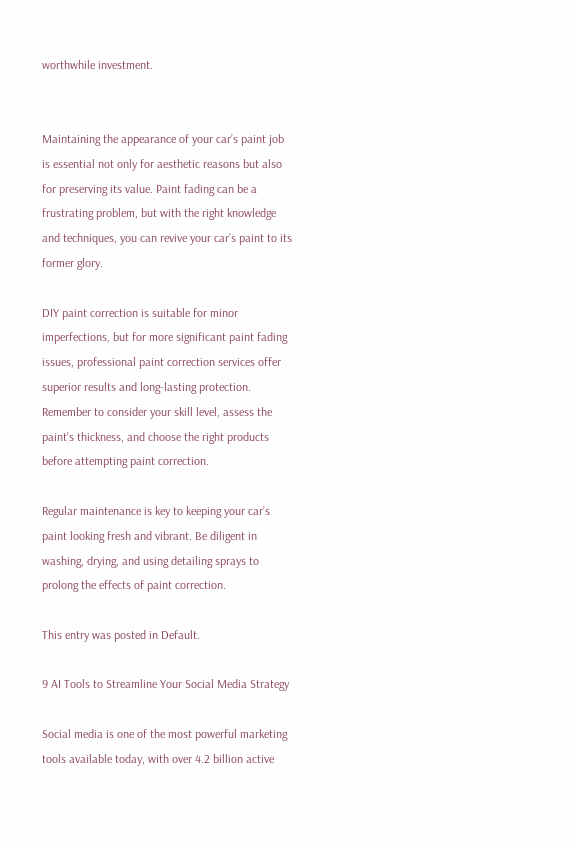worthwhile investment.


Maintaining the appearance of your car’s paint job is essential not only for aesthetic reasons but also for preserving its value. Paint fading can be a frustrating problem, but with the right knowledge and techniques, you can revive your car’s paint to its former glory.

DIY paint correction is suitable for minor imperfections, but for more significant paint fading issues, professional paint correction services offer superior results and long-lasting protection. Remember to consider your skill level, assess the paint’s thickness, and choose the right products before attempting paint correction.

Regular maintenance is key to keeping your car’s paint looking fresh and vibrant. Be diligent in washing, drying, and using detailing sprays to prolong the effects of paint correction.

This entry was posted in Default.

9 AI Tools to Streamline Your Social Media Strategy

Social media is one of the most powerful marketing tools available today, with over 4.2 billion active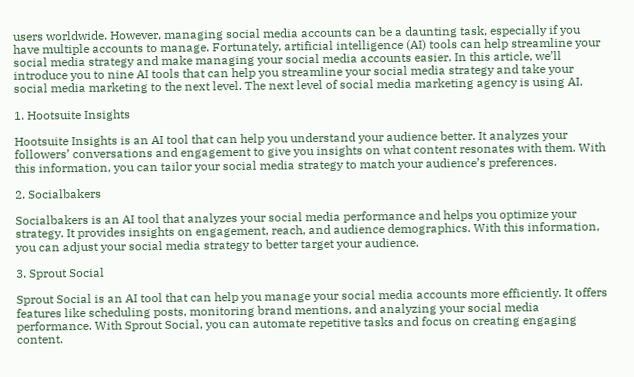users worldwide. However, managing social media accounts can be a daunting task, especially if you have multiple accounts to manage. Fortunately, artificial intelligence (AI) tools can help streamline your social media strategy and make managing your social media accounts easier. In this article, we’ll introduce you to nine AI tools that can help you streamline your social media strategy and take your social media marketing to the next level. The next level of social media marketing agency is using AI.

1. Hootsuite Insights

Hootsuite Insights is an AI tool that can help you understand your audience better. It analyzes your followers’ conversations and engagement to give you insights on what content resonates with them. With this information, you can tailor your social media strategy to match your audience’s preferences.

2. Socialbakers

Socialbakers is an AI tool that analyzes your social media performance and helps you optimize your strategy. It provides insights on engagement, reach, and audience demographics. With this information, you can adjust your social media strategy to better target your audience.

3. Sprout Social

Sprout Social is an AI tool that can help you manage your social media accounts more efficiently. It offers features like scheduling posts, monitoring brand mentions, and analyzing your social media performance. With Sprout Social, you can automate repetitive tasks and focus on creating engaging content.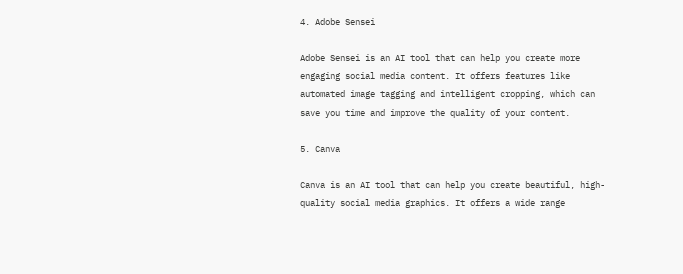4. Adobe Sensei

Adobe Sensei is an AI tool that can help you create more engaging social media content. It offers features like automated image tagging and intelligent cropping, which can save you time and improve the quality of your content.

5. Canva

Canva is an AI tool that can help you create beautiful, high-quality social media graphics. It offers a wide range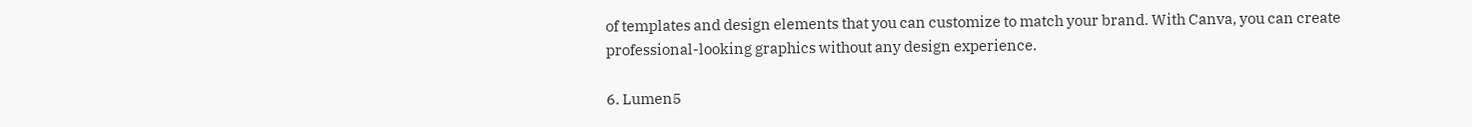of templates and design elements that you can customize to match your brand. With Canva, you can create professional-looking graphics without any design experience.

6. Lumen5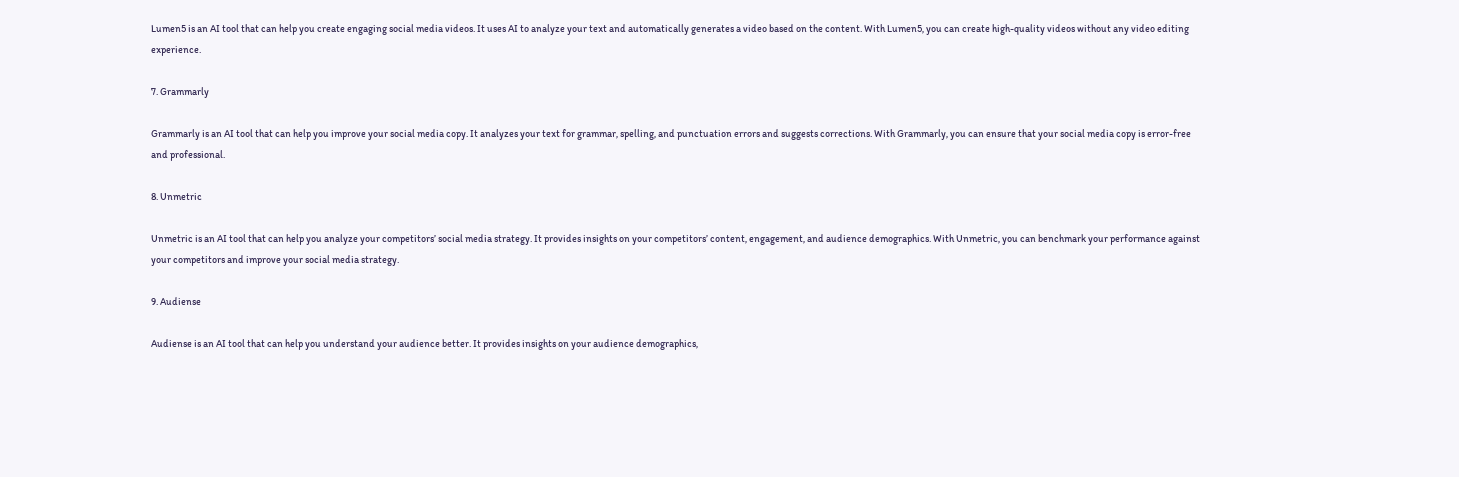Lumen5 is an AI tool that can help you create engaging social media videos. It uses AI to analyze your text and automatically generates a video based on the content. With Lumen5, you can create high-quality videos without any video editing experience.

7. Grammarly

Grammarly is an AI tool that can help you improve your social media copy. It analyzes your text for grammar, spelling, and punctuation errors and suggests corrections. With Grammarly, you can ensure that your social media copy is error-free and professional.

8. Unmetric

Unmetric is an AI tool that can help you analyze your competitors’ social media strategy. It provides insights on your competitors’ content, engagement, and audience demographics. With Unmetric, you can benchmark your performance against your competitors and improve your social media strategy.

9. Audiense

Audiense is an AI tool that can help you understand your audience better. It provides insights on your audience demographics,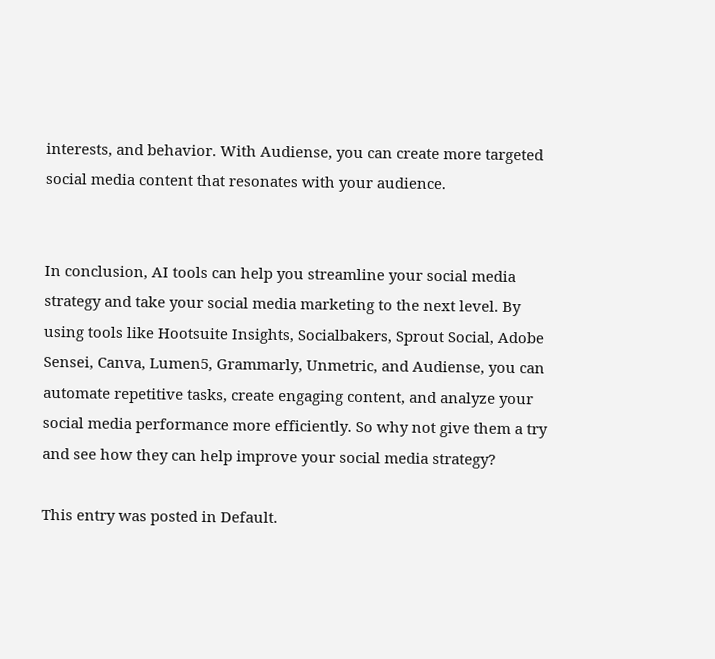interests, and behavior. With Audiense, you can create more targeted social media content that resonates with your audience.


In conclusion, AI tools can help you streamline your social media strategy and take your social media marketing to the next level. By using tools like Hootsuite Insights, Socialbakers, Sprout Social, Adobe Sensei, Canva, Lumen5, Grammarly, Unmetric, and Audiense, you can automate repetitive tasks, create engaging content, and analyze your social media performance more efficiently. So why not give them a try and see how they can help improve your social media strategy?

This entry was posted in Default.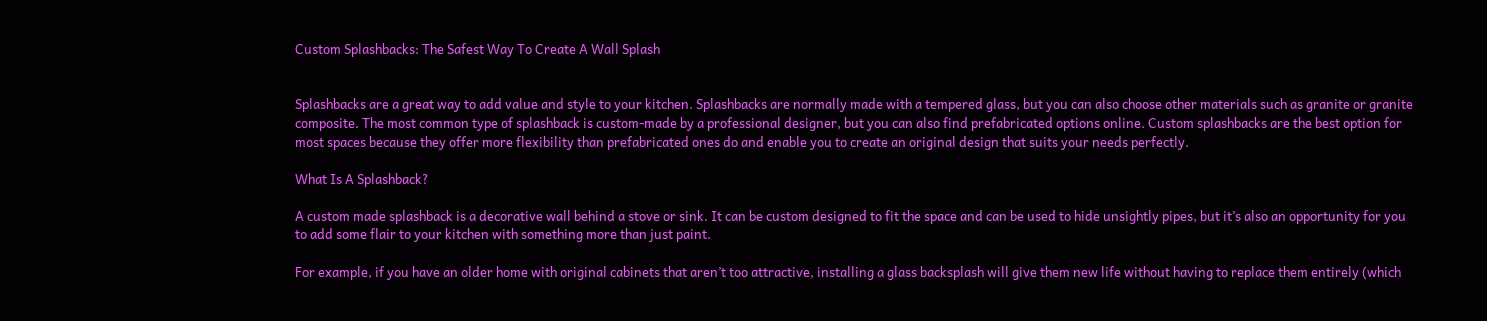Custom Splashbacks: The Safest Way To Create A Wall Splash


Splashbacks are a great way to add value and style to your kitchen. Splashbacks are normally made with a tempered glass, but you can also choose other materials such as granite or granite composite. The most common type of splashback is custom-made by a professional designer, but you can also find prefabricated options online. Custom splashbacks are the best option for most spaces because they offer more flexibility than prefabricated ones do and enable you to create an original design that suits your needs perfectly.

What Is A Splashback?

A custom made splashback is a decorative wall behind a stove or sink. It can be custom designed to fit the space and can be used to hide unsightly pipes, but it’s also an opportunity for you to add some flair to your kitchen with something more than just paint.

For example, if you have an older home with original cabinets that aren’t too attractive, installing a glass backsplash will give them new life without having to replace them entirely (which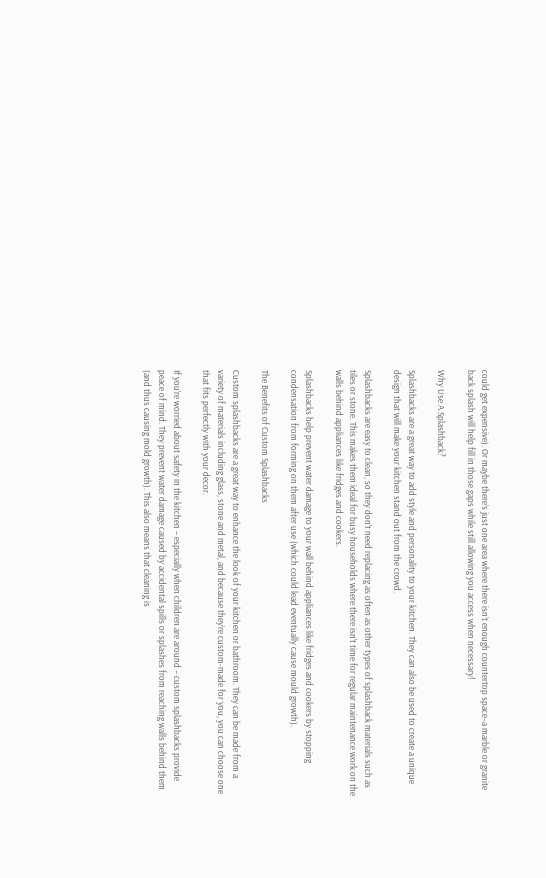could get expensive). Or maybe there’s just one area where there isn’t enough countertop space–a marble or granite back splash will help fill in those gaps while still allowing you access when necessary!

Why Use A Splashback?

Splashbacks are a great way to add style and personality to your kitchen. They can also be used to create a unique design that will make your kitchen stand out from the crowd.

Splashbacks are easy to clean, so they don’t need replacing as often as other types of splashback materials such as tiles or stone. This makes them ideal for busy households where there isn’t time for regular maintenance work on the walls behind appliances like fridges and cookers.

Splashbacks help prevent water damage to your wall behind appliances like fridges and cookers by stopping condensation from forming on them after use (which could lead eventually cause mould growth).

The Benefits of Custom Splashbacks

Custom splashbacks are a great way to enhance the look of your kitchen or bathroom. They can be made from a variety of materials including glass, stone and metal, and because they’re custom-made for you, you can choose one that fits perfectly with your decor.

If you’re worried about safety in the kitchen – especially when children are around – custom splashbacks provide peace of mind. They prevent water damage caused by accidental spills or splashes from reaching walls behind them (and thus causing mold growth). This also means that cleaning is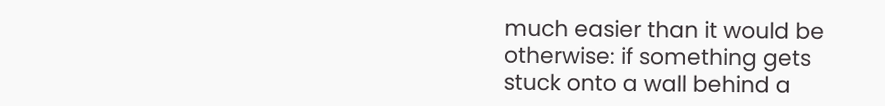much easier than it would be otherwise: if something gets stuck onto a wall behind a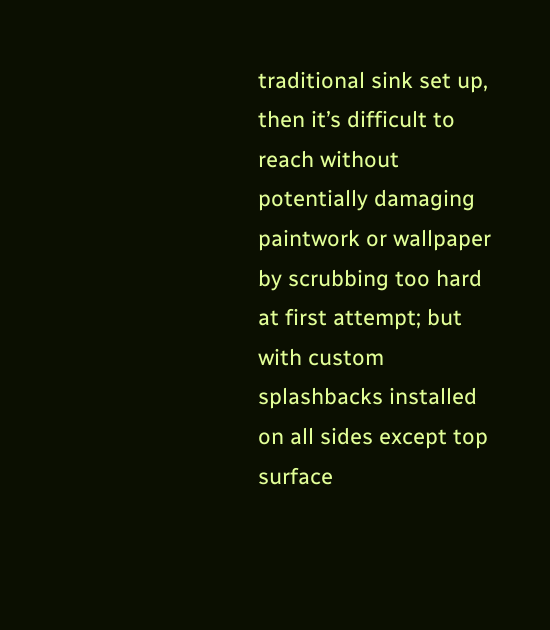traditional sink set up, then it’s difficult to reach without potentially damaging paintwork or wallpaper by scrubbing too hard at first attempt; but with custom splashbacks installed on all sides except top surface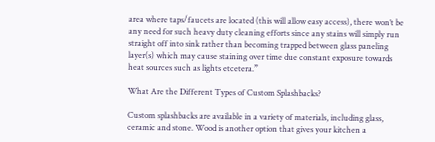area where taps/faucets are located (this will allow easy access), there won’t be any need for such heavy duty cleaning efforts since any stains will simply run straight off into sink rather than becoming trapped between glass paneling layer(s) which may cause staining over time due constant exposure towards heat sources such as lights etcetera.”

What Are the Different Types of Custom Splashbacks?

Custom splashbacks are available in a variety of materials, including glass, ceramic and stone. Wood is another option that gives your kitchen a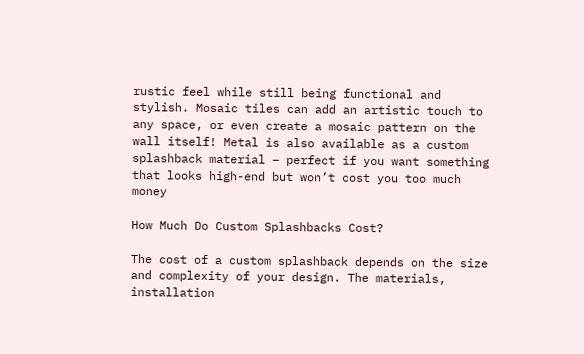rustic feel while still being functional and stylish. Mosaic tiles can add an artistic touch to any space, or even create a mosaic pattern on the wall itself! Metal is also available as a custom splashback material – perfect if you want something that looks high-end but won’t cost you too much money

How Much Do Custom Splashbacks Cost?

The cost of a custom splashback depends on the size and complexity of your design. The materials, installation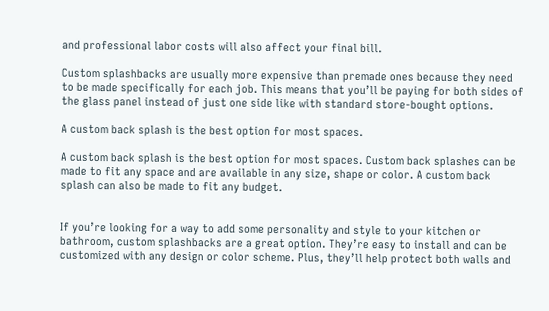and professional labor costs will also affect your final bill.

Custom splashbacks are usually more expensive than premade ones because they need to be made specifically for each job. This means that you’ll be paying for both sides of the glass panel instead of just one side like with standard store-bought options.

A custom back splash is the best option for most spaces.

A custom back splash is the best option for most spaces. Custom back splashes can be made to fit any space and are available in any size, shape or color. A custom back splash can also be made to fit any budget.


If you’re looking for a way to add some personality and style to your kitchen or bathroom, custom splashbacks are a great option. They’re easy to install and can be customized with any design or color scheme. Plus, they’ll help protect both walls and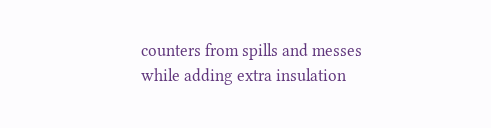counters from spills and messes while adding extra insulation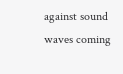against sound waves coming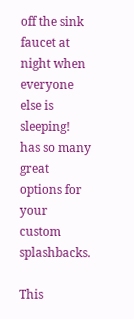off the sink faucet at night when everyone else is sleeping! has so many great options for your custom splashbacks.

This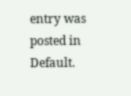entry was posted in Default.